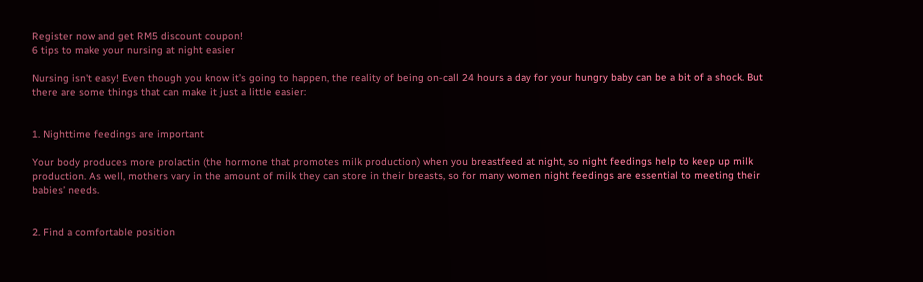Register now and get RM5 discount coupon!
6 tips to make your nursing at night easier

Nursing isn't easy! Even though you know it’s going to happen, the reality of being on-call 24 hours a day for your hungry baby can be a bit of a shock. But there are some things that can make it just a little easier:


1. Nighttime feedings are important

Your body produces more prolactin (the hormone that promotes milk production) when you breastfeed at night, so night feedings help to keep up milk production. As well, mothers vary in the amount of milk they can store in their breasts, so for many women night feedings are essential to meeting their babies’ needs.


2. Find a comfortable position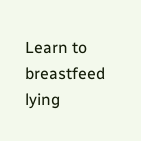Learn to breastfeed lying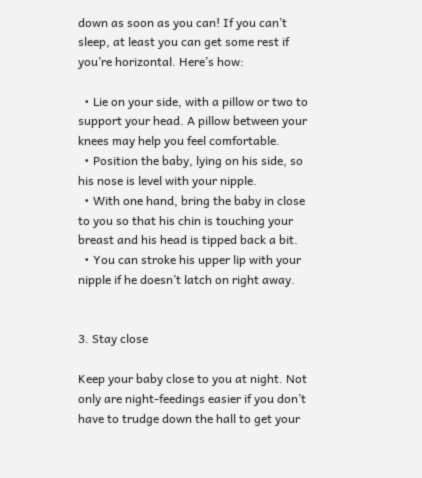down as soon as you can! If you can’t sleep, at least you can get some rest if you’re horizontal. Here’s how:

  • Lie on your side, with a pillow or two to support your head. A pillow between your knees may help you feel comfortable.
  • Position the baby, lying on his side, so his nose is level with your nipple.
  • With one hand, bring the baby in close to you so that his chin is touching your breast and his head is tipped back a bit.
  • You can stroke his upper lip with your nipple if he doesn’t latch on right away.


3. Stay close

Keep your baby close to you at night. Not only are night-feedings easier if you don’t have to trudge down the hall to get your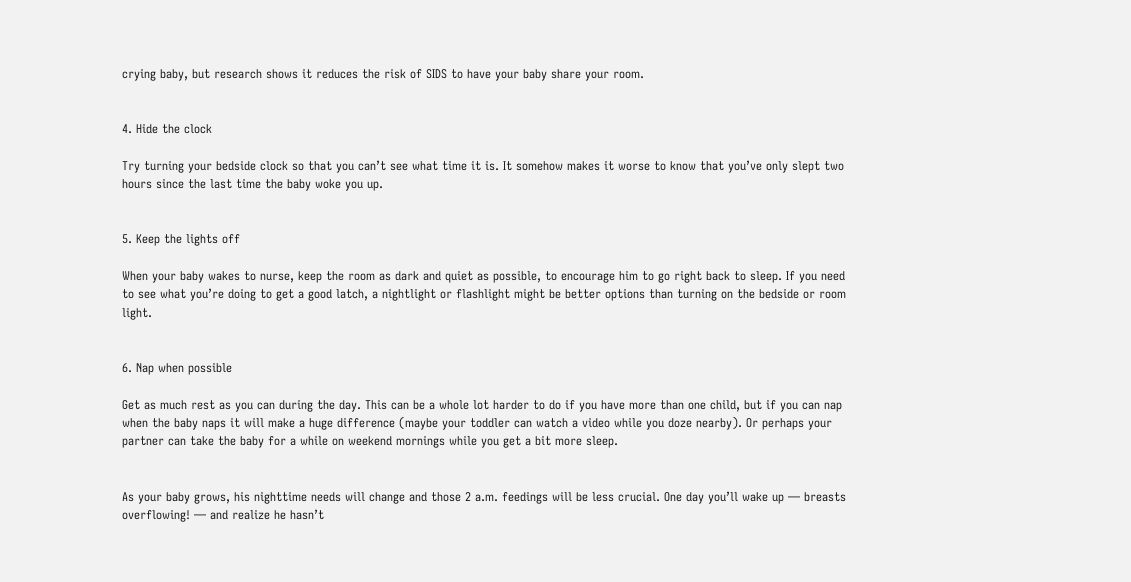crying baby, but research shows it reduces the risk of SIDS to have your baby share your room.


4. Hide the clock

Try turning your bedside clock so that you can’t see what time it is. It somehow makes it worse to know that you’ve only slept two hours since the last time the baby woke you up.


5. Keep the lights off

When your baby wakes to nurse, keep the room as dark and quiet as possible, to encourage him to go right back to sleep. If you need to see what you’re doing to get a good latch, a nightlight or flashlight might be better options than turning on the bedside or room light.


6. Nap when possible

Get as much rest as you can during the day. This can be a whole lot harder to do if you have more than one child, but if you can nap when the baby naps it will make a huge difference (maybe your toddler can watch a video while you doze nearby). Or perhaps your partner can take the baby for a while on weekend mornings while you get a bit more sleep.


As your baby grows, his nighttime needs will change and those 2 a.m. feedings will be less crucial. One day you’ll wake up — breasts overflowing! — and realize he hasn’t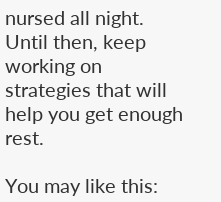nursed all night. Until then, keep working on strategies that will help you get enough rest.

You may like this: